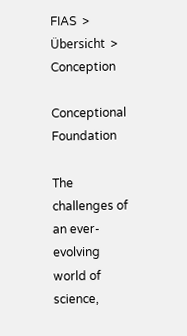FIAS  >  Übersicht  >  Conception

Conceptional Foundation

The challenges of an ever-evolving world of science,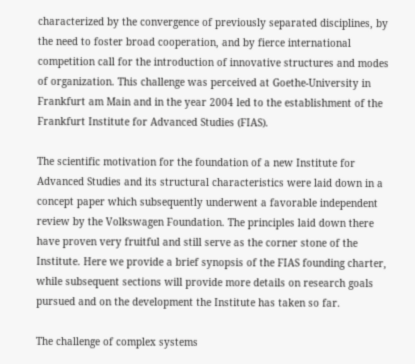characterized by the convergence of previously separated disciplines, by the need to foster broad cooperation, and by fierce international competition call for the introduction of innovative structures and modes of organization. This challenge was perceived at Goethe-University in Frankfurt am Main and in the year 2004 led to the establishment of the Frankfurt Institute for Advanced Studies (FIAS).

The scientific motivation for the foundation of a new Institute for Advanced Studies and its structural characteristics were laid down in a concept paper which subsequently underwent a favorable independent review by the Volkswagen Foundation. The principles laid down there have proven very fruitful and still serve as the corner stone of the Institute. Here we provide a brief synopsis of the FIAS founding charter, while subsequent sections will provide more details on research goals pursued and on the development the Institute has taken so far.

The challenge of complex systems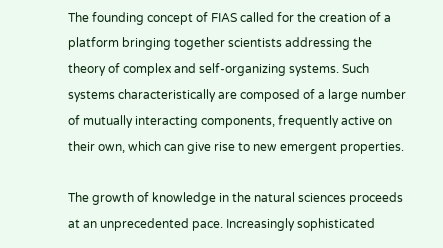The founding concept of FIAS called for the creation of a platform bringing together scientists addressing the theory of complex and self-organizing systems. Such systems characteristically are composed of a large number of mutually interacting components, frequently active on their own, which can give rise to new emergent properties.

The growth of knowledge in the natural sciences proceeds at an unprecedented pace. Increasingly sophisticated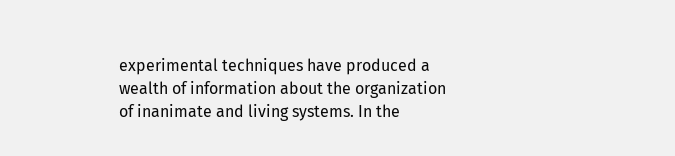experimental techniques have produced a wealth of information about the organization of inanimate and living systems. In the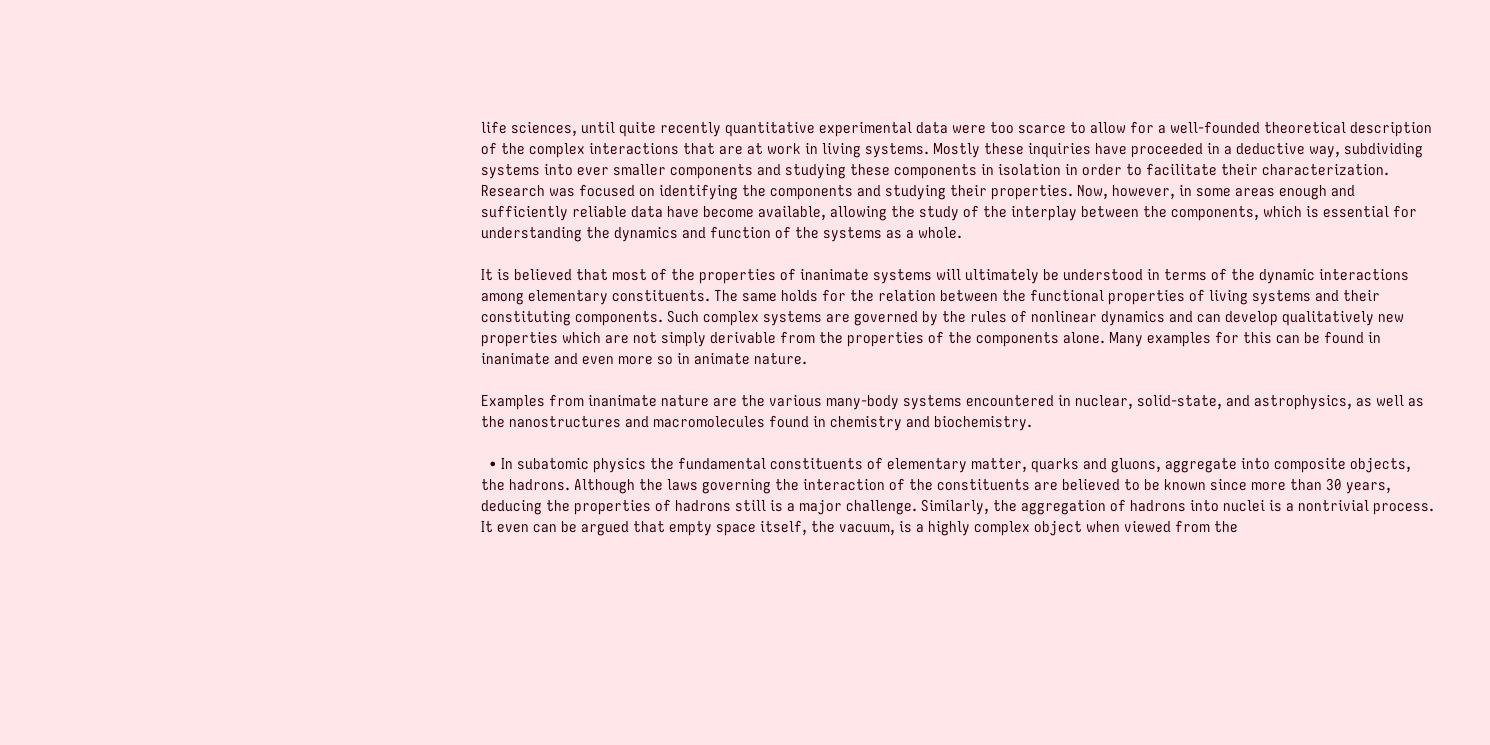life sciences, until quite recently quantitative experimental data were too scarce to allow for a well-founded theoretical description of the complex interactions that are at work in living systems. Mostly these inquiries have proceeded in a deductive way, subdividing systems into ever smaller components and studying these components in isolation in order to facilitate their characterization. Research was focused on identifying the components and studying their properties. Now, however, in some areas enough and sufficiently reliable data have become available, allowing the study of the interplay between the components, which is essential for understanding the dynamics and function of the systems as a whole.

It is believed that most of the properties of inanimate systems will ultimately be understood in terms of the dynamic interactions among elementary constituents. The same holds for the relation between the functional properties of living systems and their constituting components. Such complex systems are governed by the rules of nonlinear dynamics and can develop qualitatively new properties which are not simply derivable from the properties of the components alone. Many examples for this can be found in inanimate and even more so in animate nature.

Examples from inanimate nature are the various many-body systems encountered in nuclear, solid-state, and astrophysics, as well as the nanostructures and macromolecules found in chemistry and biochemistry.

  • In subatomic physics the fundamental constituents of elementary matter, quarks and gluons, aggregate into composite objects, the hadrons. Although the laws governing the interaction of the constituents are believed to be known since more than 30 years, deducing the properties of hadrons still is a major challenge. Similarly, the aggregation of hadrons into nuclei is a nontrivial process. It even can be argued that empty space itself, the vacuum, is a highly complex object when viewed from the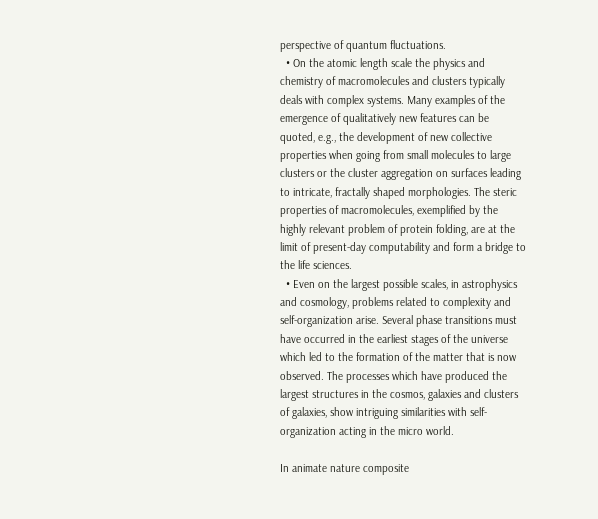perspective of quantum fluctuations.
  • On the atomic length scale the physics and chemistry of macromolecules and clusters typically deals with complex systems. Many examples of the emergence of qualitatively new features can be quoted, e.g., the development of new collective properties when going from small molecules to large clusters or the cluster aggregation on surfaces leading to intricate, fractally shaped morphologies. The steric properties of macromolecules, exemplified by the highly relevant problem of protein folding, are at the limit of present-day computability and form a bridge to the life sciences.
  • Even on the largest possible scales, in astrophysics and cosmology, problems related to complexity and self-organization arise. Several phase transitions must have occurred in the earliest stages of the universe which led to the formation of the matter that is now observed. The processes which have produced the largest structures in the cosmos, galaxies and clusters of galaxies, show intriguing similarities with self-organization acting in the micro world.

In animate nature composite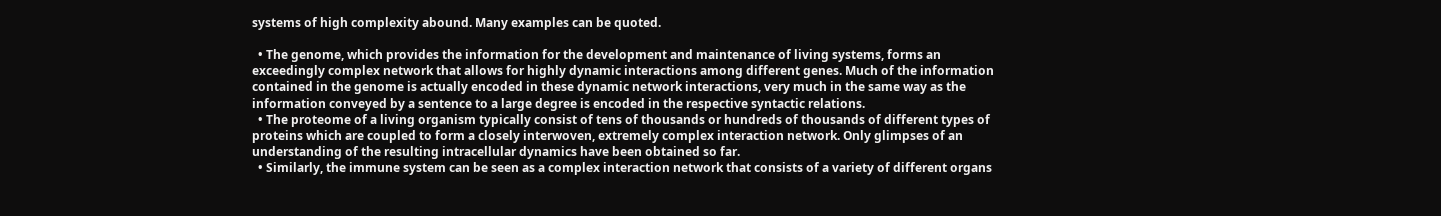systems of high complexity abound. Many examples can be quoted.

  • The genome, which provides the information for the development and maintenance of living systems, forms an exceedingly complex network that allows for highly dynamic interactions among different genes. Much of the information contained in the genome is actually encoded in these dynamic network interactions, very much in the same way as the information conveyed by a sentence to a large degree is encoded in the respective syntactic relations.
  • The proteome of a living organism typically consist of tens of thousands or hundreds of thousands of different types of proteins which are coupled to form a closely interwoven, extremely complex interaction network. Only glimpses of an understanding of the resulting intracellular dynamics have been obtained so far.
  • Similarly, the immune system can be seen as a complex interaction network that consists of a variety of different organs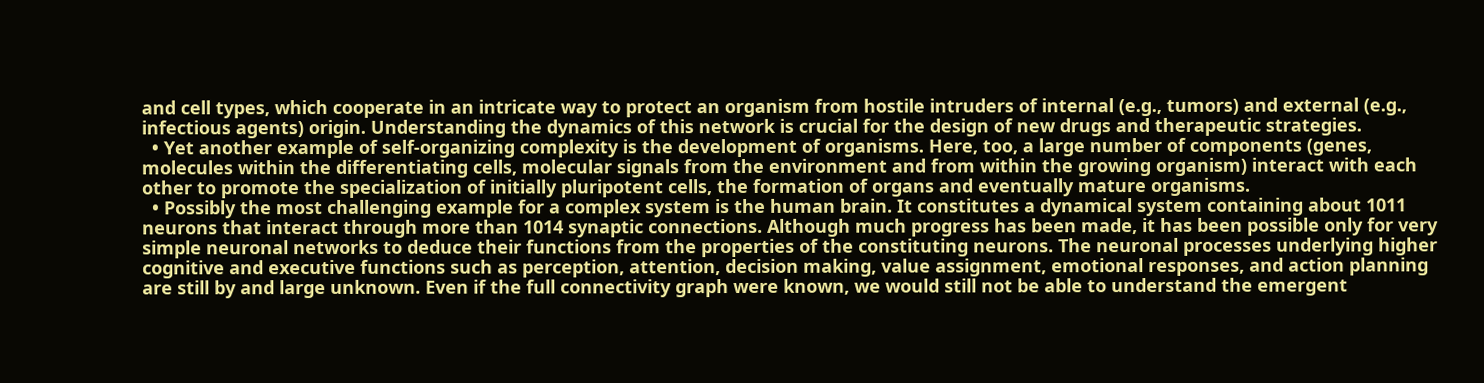and cell types, which cooperate in an intricate way to protect an organism from hostile intruders of internal (e.g., tumors) and external (e.g., infectious agents) origin. Understanding the dynamics of this network is crucial for the design of new drugs and therapeutic strategies.
  • Yet another example of self-organizing complexity is the development of organisms. Here, too, a large number of components (genes, molecules within the differentiating cells, molecular signals from the environment and from within the growing organism) interact with each other to promote the specialization of initially pluripotent cells, the formation of organs and eventually mature organisms.
  • Possibly the most challenging example for a complex system is the human brain. It constitutes a dynamical system containing about 1011 neurons that interact through more than 1014 synaptic connections. Although much progress has been made, it has been possible only for very simple neuronal networks to deduce their functions from the properties of the constituting neurons. The neuronal processes underlying higher cognitive and executive functions such as perception, attention, decision making, value assignment, emotional responses, and action planning are still by and large unknown. Even if the full connectivity graph were known, we would still not be able to understand the emergent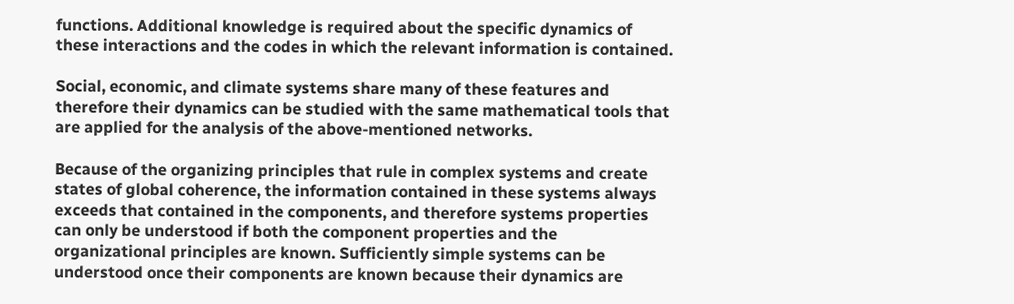functions. Additional knowledge is required about the specific dynamics of these interactions and the codes in which the relevant information is contained.

Social, economic, and climate systems share many of these features and therefore their dynamics can be studied with the same mathematical tools that are applied for the analysis of the above-mentioned networks.

Because of the organizing principles that rule in complex systems and create states of global coherence, the information contained in these systems always exceeds that contained in the components, and therefore systems properties can only be understood if both the component properties and the organizational principles are known. Sufficiently simple systems can be understood once their components are known because their dynamics are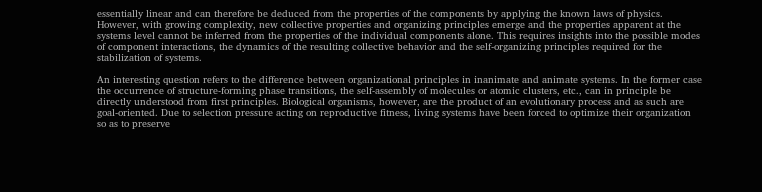essentially linear and can therefore be deduced from the properties of the components by applying the known laws of physics. However, with growing complexity, new collective properties and organizing principles emerge and the properties apparent at the systems level cannot be inferred from the properties of the individual components alone. This requires insights into the possible modes of component interactions, the dynamics of the resulting collective behavior and the self-organizing principles required for the stabilization of systems.

An interesting question refers to the difference between organizational principles in inanimate and animate systems. In the former case the occurrence of structure-forming phase transitions, the self-assembly of molecules or atomic clusters, etc., can in principle be directly understood from first principles. Biological organisms, however, are the product of an evolutionary process and as such are goal-oriented. Due to selection pressure acting on reproductive fitness, living systems have been forced to optimize their organization so as to preserve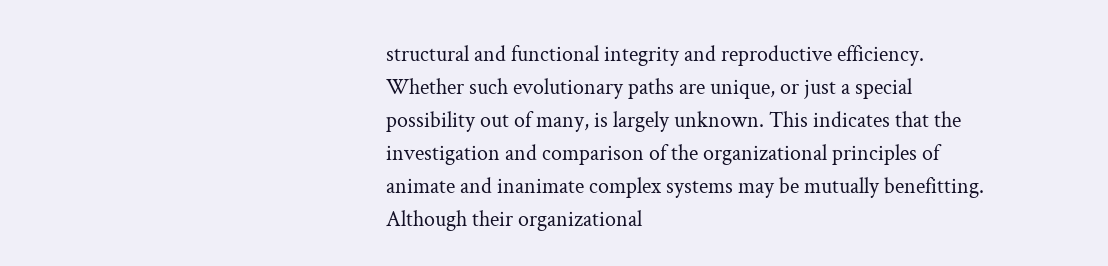structural and functional integrity and reproductive efficiency. Whether such evolutionary paths are unique, or just a special possibility out of many, is largely unknown. This indicates that the investigation and comparison of the organizational principles of animate and inanimate complex systems may be mutually benefitting. Although their organizational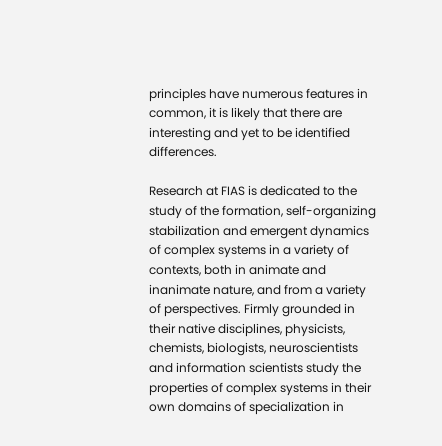principles have numerous features in common, it is likely that there are interesting and yet to be identified differences.

Research at FIAS is dedicated to the study of the formation, self-organizing stabilization and emergent dynamics of complex systems in a variety of contexts, both in animate and inanimate nature, and from a variety of perspectives. Firmly grounded in their native disciplines, physicists, chemists, biologists, neuroscientists and information scientists study the properties of complex systems in their own domains of specialization in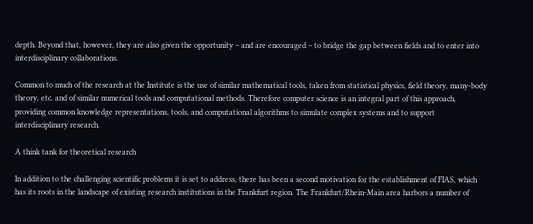depth. Beyond that, however, they are also given the opportunity – and are encouraged – to bridge the gap between fields and to enter into interdisciplinary collaborations.

Common to much of the research at the Institute is the use of similar mathematical tools, taken from statistical physics, field theory, many-body theory, etc. and of similar numerical tools and computational methods. Therefore computer science is an integral part of this approach, providing common knowledge representations, tools, and computational algorithms to simulate complex systems and to support interdisciplinary research.

A think tank for theoretical research

In addition to the challenging scientific problems it is set to address, there has been a second motivation for the establishment of FIAS, which has its roots in the landscape of existing research institutions in the Frankfurt region. The Frankfurt/Rhein-Main area harbors a number of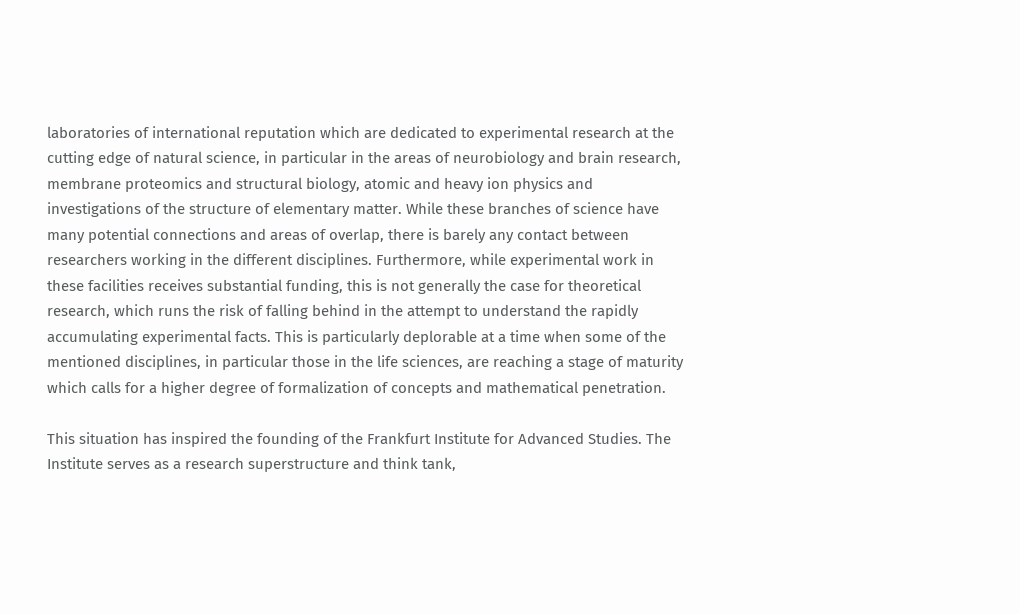laboratories of international reputation which are dedicated to experimental research at the cutting edge of natural science, in particular in the areas of neurobiology and brain research, membrane proteomics and structural biology, atomic and heavy ion physics and investigations of the structure of elementary matter. While these branches of science have many potential connections and areas of overlap, there is barely any contact between researchers working in the different disciplines. Furthermore, while experimental work in these facilities receives substantial funding, this is not generally the case for theoretical research, which runs the risk of falling behind in the attempt to understand the rapidly accumulating experimental facts. This is particularly deplorable at a time when some of the mentioned disciplines, in particular those in the life sciences, are reaching a stage of maturity which calls for a higher degree of formalization of concepts and mathematical penetration.

This situation has inspired the founding of the Frankfurt Institute for Advanced Studies. The Institute serves as a research superstructure and think tank,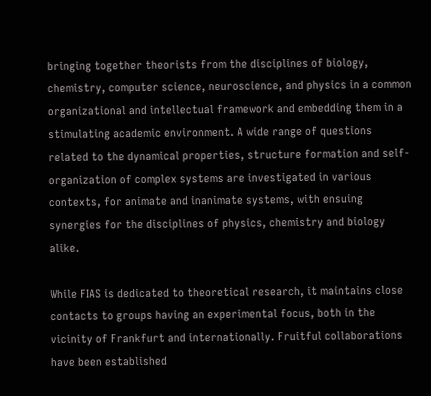bringing together theorists from the disciplines of biology, chemistry, computer science, neuroscience, and physics in a common organizational and intellectual framework and embedding them in a stimulating academic environment. A wide range of questions related to the dynamical properties, structure formation and self-organization of complex systems are investigated in various contexts, for animate and inanimate systems, with ensuing synergies for the disciplines of physics, chemistry and biology alike.

While FIAS is dedicated to theoretical research, it maintains close contacts to groups having an experimental focus, both in the vicinity of Frankfurt and internationally. Fruitful collaborations have been established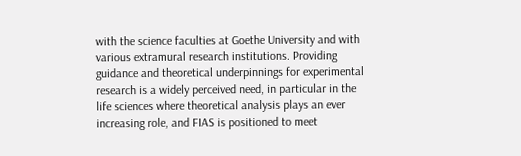with the science faculties at Goethe University and with various extramural research institutions. Providing guidance and theoretical underpinnings for experimental research is a widely perceived need, in particular in the life sciences where theoretical analysis plays an ever increasing role, and FIAS is positioned to meet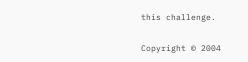this challenge.

Copyright © 2004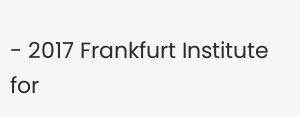- 2017 Frankfurt Institute for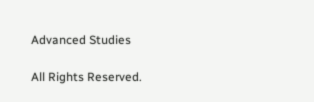Advanced Studies

All Rights Reserved.